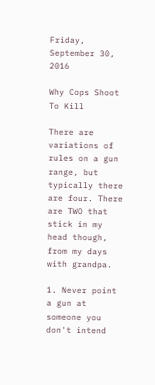Friday, September 30, 2016

Why Cops Shoot To Kill

There are variations of rules on a gun range, but typically there are four. There are TWO that stick in my head though, from my days with grandpa.

1. Never point a gun at someone you don't intend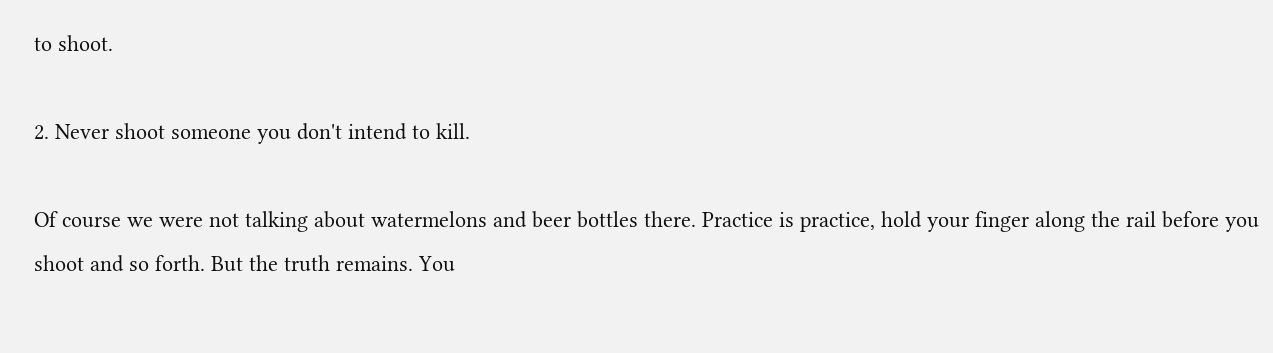to shoot.

2. Never shoot someone you don't intend to kill.

Of course we were not talking about watermelons and beer bottles there. Practice is practice, hold your finger along the rail before you shoot and so forth. But the truth remains. You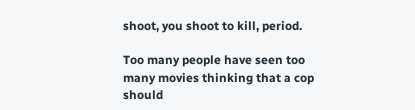shoot, you shoot to kill, period.

Too many people have seen too many movies thinking that a cop should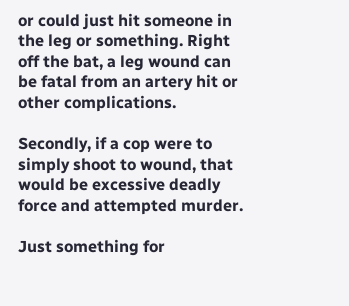or could just hit someone in the leg or something. Right off the bat, a leg wound can be fatal from an artery hit or other complications.

Secondly, if a cop were to simply shoot to wound, that would be excessive deadly force and attempted murder.

Just something for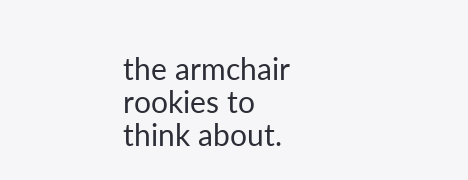the armchair rookies to think about.